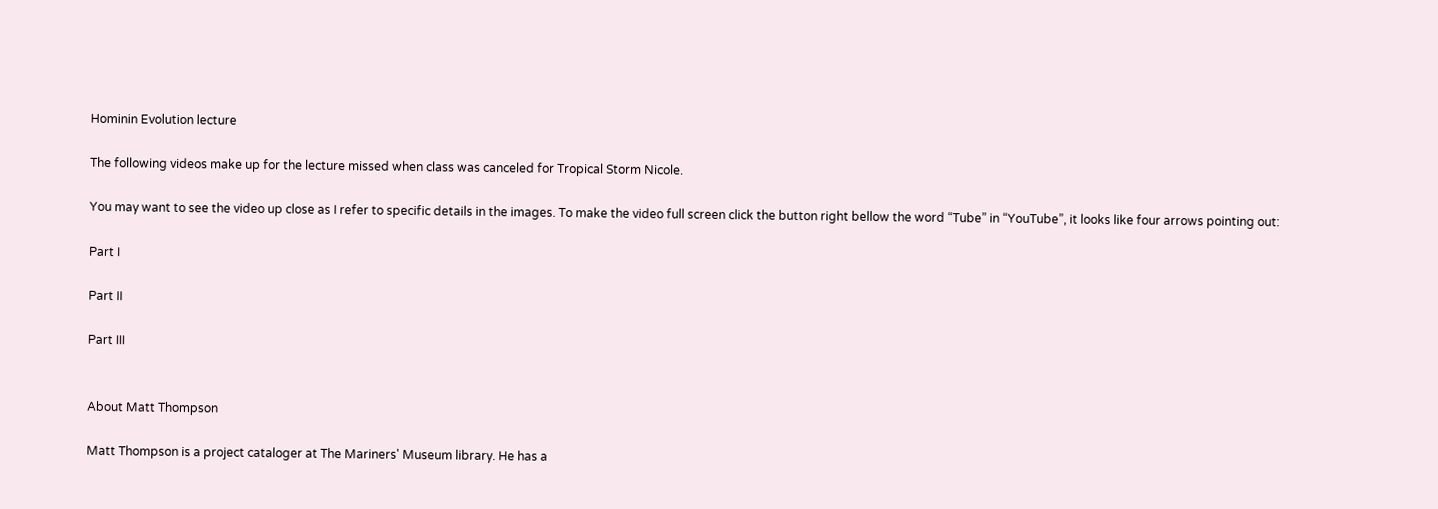Hominin Evolution lecture

The following videos make up for the lecture missed when class was canceled for Tropical Storm Nicole.

You may want to see the video up close as I refer to specific details in the images. To make the video full screen click the button right bellow the word “Tube” in “YouTube”, it looks like four arrows pointing out:

Part I

Part II

Part III


About Matt Thompson

Matt Thompson is a project cataloger at The Mariners' Museum library. He has a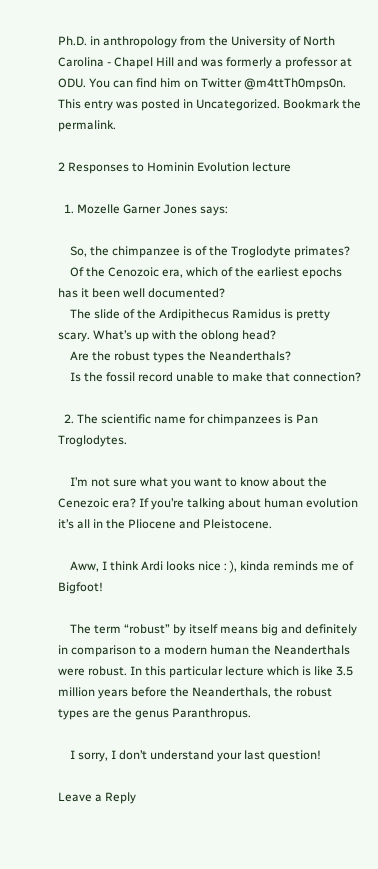Ph.D. in anthropology from the University of North Carolina - Chapel Hill and was formerly a professor at ODU. You can find him on Twitter @m4ttTh0mps0n.
This entry was posted in Uncategorized. Bookmark the permalink.

2 Responses to Hominin Evolution lecture

  1. Mozelle Garner Jones says:

    So, the chimpanzee is of the Troglodyte primates?
    Of the Cenozoic era, which of the earliest epochs has it been well documented?
    The slide of the Ardipithecus Ramidus is pretty scary. What’s up with the oblong head?
    Are the robust types the Neanderthals?
    Is the fossil record unable to make that connection?

  2. The scientific name for chimpanzees is Pan Troglodytes.

    I’m not sure what you want to know about the Cenezoic era? If you’re talking about human evolution it’s all in the Pliocene and Pleistocene.

    Aww, I think Ardi looks nice : ), kinda reminds me of Bigfoot!

    The term “robust” by itself means big and definitely in comparison to a modern human the Neanderthals were robust. In this particular lecture which is like 3.5 million years before the Neanderthals, the robust types are the genus Paranthropus.

    I sorry, I don’t understand your last question!

Leave a Reply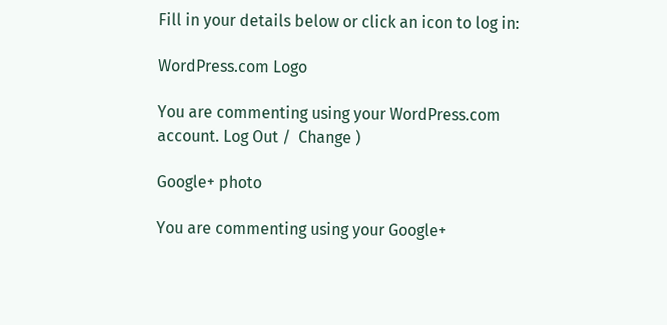Fill in your details below or click an icon to log in:

WordPress.com Logo

You are commenting using your WordPress.com account. Log Out /  Change )

Google+ photo

You are commenting using your Google+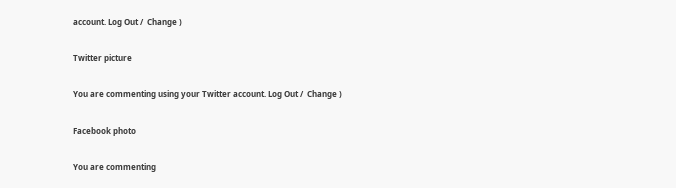account. Log Out /  Change )

Twitter picture

You are commenting using your Twitter account. Log Out /  Change )

Facebook photo

You are commenting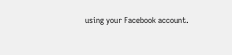using your Facebook account.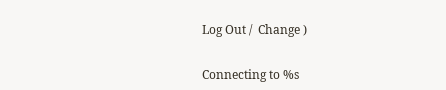Log Out /  Change )


Connecting to %s